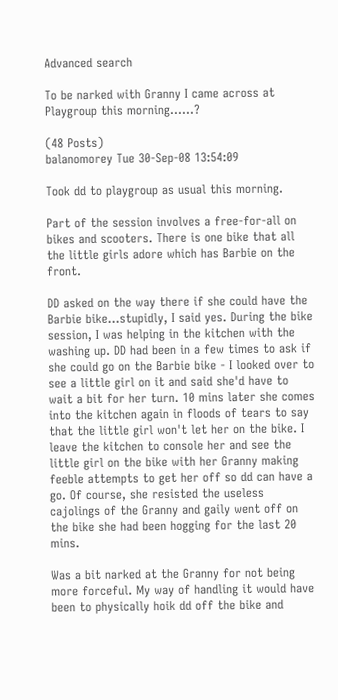Advanced search

To be narked with Granny I came across at Playgroup this morning......?

(48 Posts)
balanomorey Tue 30-Sep-08 13:54:09

Took dd to playgroup as usual this morning.

Part of the session involves a free-for-all on bikes and scooters. There is one bike that all the little girls adore which has Barbie on the front.

DD asked on the way there if she could have the Barbie bike...stupidly, I said yes. During the bike session, I was helping in the kitchen with the washing up. DD had been in a few times to ask if she could go on the Barbie bike - I looked over to see a little girl on it and said she'd have to wait a bit for her turn. 10 mins later she comes into the kitchen again in floods of tears to say that the little girl won't let her on the bike. I leave the kitchen to console her and see the little girl on the bike with her Granny making feeble attempts to get her off so dd can have a go. Of course, she resisted the useless cajolings of the Granny and gaily went off on the bike she had been hogging for the last 20 mins.

Was a bit narked at the Granny for not being more forceful. My way of handling it would have been to physically hoik dd off the bike and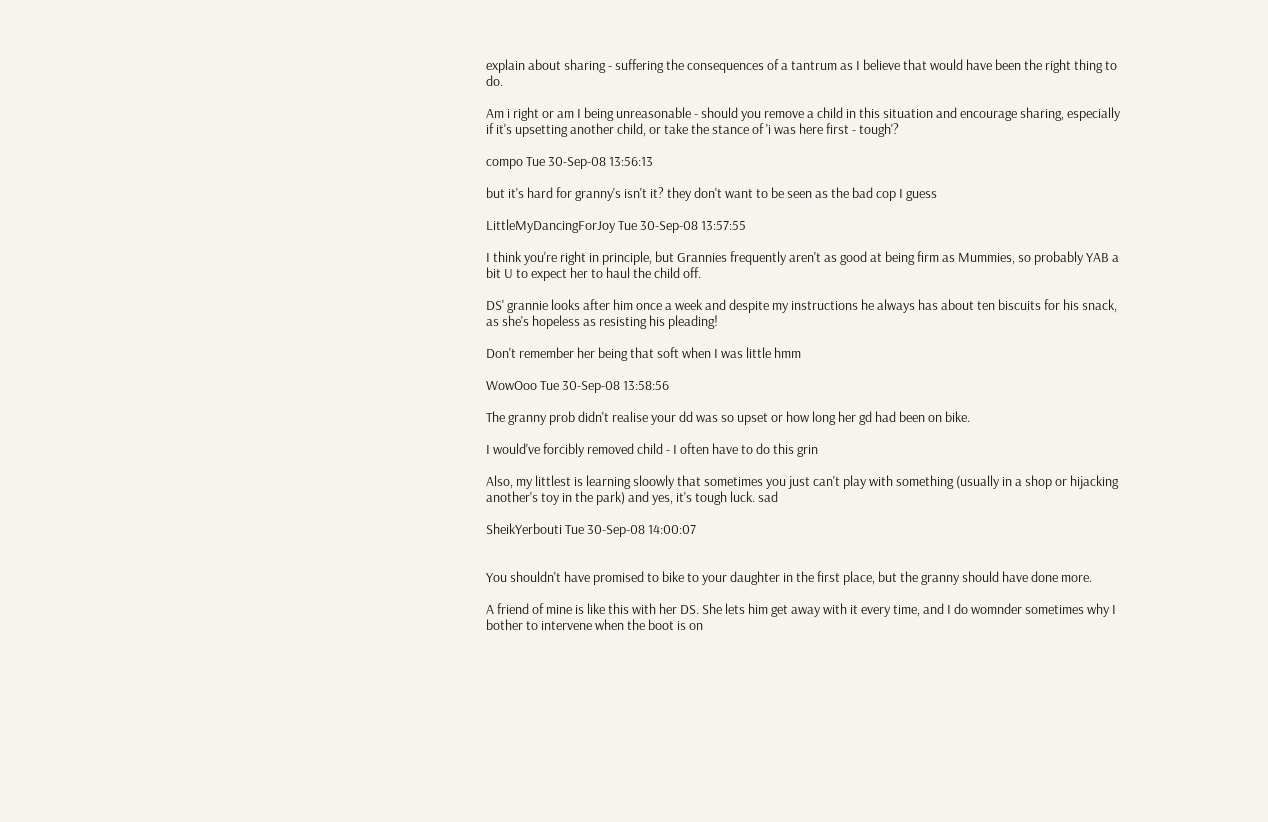explain about sharing - suffering the consequences of a tantrum as I believe that would have been the right thing to do.

Am i right or am I being unreasonable - should you remove a child in this situation and encourage sharing, especially if it's upsetting another child, or take the stance of 'i was here first - tough'?

compo Tue 30-Sep-08 13:56:13

but it's hard for granny's isn't it? they don't want to be seen as the bad cop I guess

LittleMyDancingForJoy Tue 30-Sep-08 13:57:55

I think you're right in principle, but Grannies frequently aren't as good at being firm as Mummies, so probably YAB a bit U to expect her to haul the child off.

DS' grannie looks after him once a week and despite my instructions he always has about ten biscuits for his snack, as she's hopeless as resisting his pleading!

Don't remember her being that soft when I was little hmm

WowOoo Tue 30-Sep-08 13:58:56

The granny prob didn't realise your dd was so upset or how long her gd had been on bike.

I would've forcibly removed child - I often have to do this grin

Also, my littlest is learning sloowly that sometimes you just can't play with something (usually in a shop or hijacking another's toy in the park) and yes, it's tough luck. sad

SheikYerbouti Tue 30-Sep-08 14:00:07


You shouldn't have promised to bike to your daughter in the first place, but the granny should have done more.

A friend of mine is like this with her DS. She lets him get away with it every time, and I do womnder sometimes why I bother to intervene when the boot is on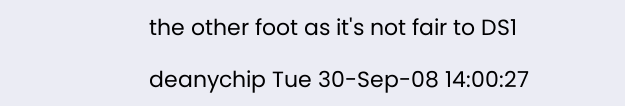the other foot as it's not fair to DS1

deanychip Tue 30-Sep-08 14:00:27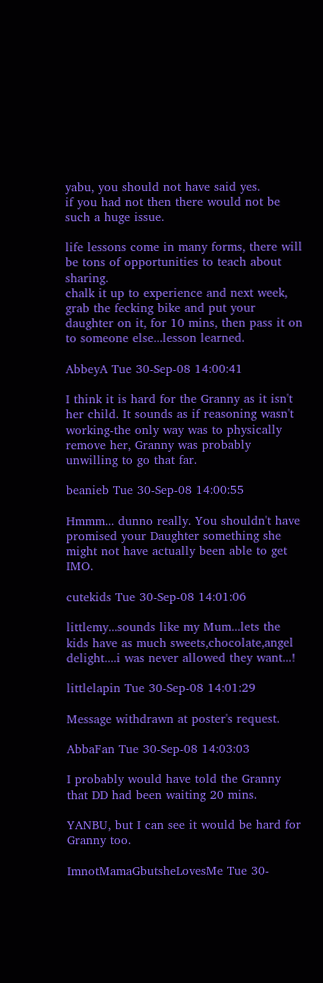yabu, you should not have said yes.
if you had not then there would not be such a huge issue.

life lessons come in many forms, there will be tons of opportunities to teach about sharing.
chalk it up to experience and next week, grab the fecking bike and put your daughter on it, for 10 mins, then pass it on to someone else...lesson learned.

AbbeyA Tue 30-Sep-08 14:00:41

I think it is hard for the Granny as it isn't her child. It sounds as if reasoning wasn't working-the only way was to physically remove her, Granny was probably unwilling to go that far.

beanieb Tue 30-Sep-08 14:00:55

Hmmm... dunno really. You shouldn't have promised your Daughter something she might not have actually been able to get IMO.

cutekids Tue 30-Sep-08 14:01:06

littlemy...sounds like my Mum...lets the kids have as much sweets,chocolate,angel delight....i was never allowed they want...!

littlelapin Tue 30-Sep-08 14:01:29

Message withdrawn at poster's request.

AbbaFan Tue 30-Sep-08 14:03:03

I probably would have told the Granny that DD had been waiting 20 mins.

YANBU, but I can see it would be hard for Granny too.

ImnotMamaGbutsheLovesMe Tue 30-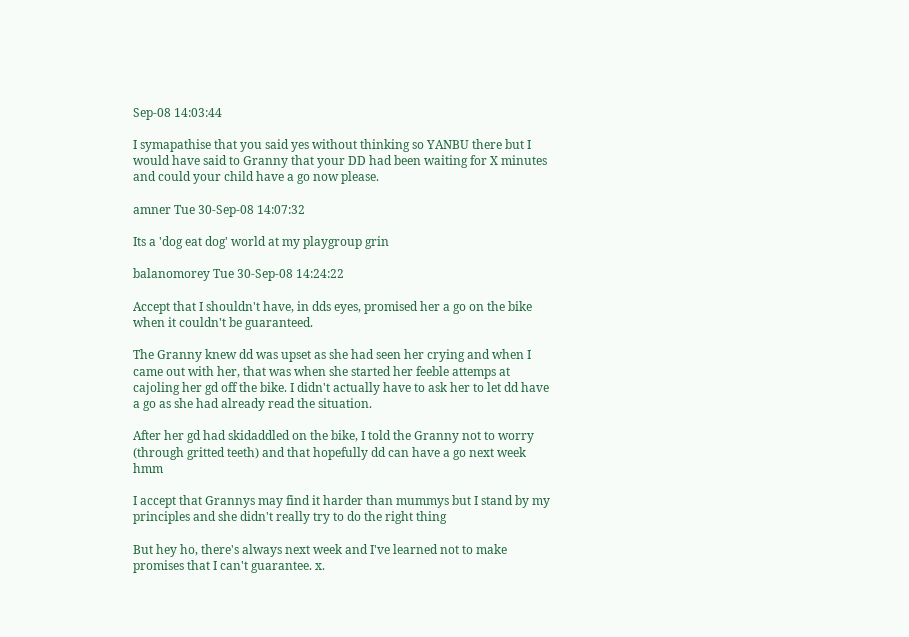Sep-08 14:03:44

I symapathise that you said yes without thinking so YANBU there but I would have said to Granny that your DD had been waiting for X minutes and could your child have a go now please.

amner Tue 30-Sep-08 14:07:32

Its a 'dog eat dog' world at my playgroup grin

balanomorey Tue 30-Sep-08 14:24:22

Accept that I shouldn't have, in dds eyes, promised her a go on the bike when it couldn't be guaranteed.

The Granny knew dd was upset as she had seen her crying and when I came out with her, that was when she started her feeble attemps at cajoling her gd off the bike. I didn't actually have to ask her to let dd have a go as she had already read the situation.

After her gd had skidaddled on the bike, I told the Granny not to worry (through gritted teeth) and that hopefully dd can have a go next week hmm

I accept that Grannys may find it harder than mummys but I stand by my principles and she didn't really try to do the right thing

But hey ho, there's always next week and I've learned not to make promises that I can't guarantee. x.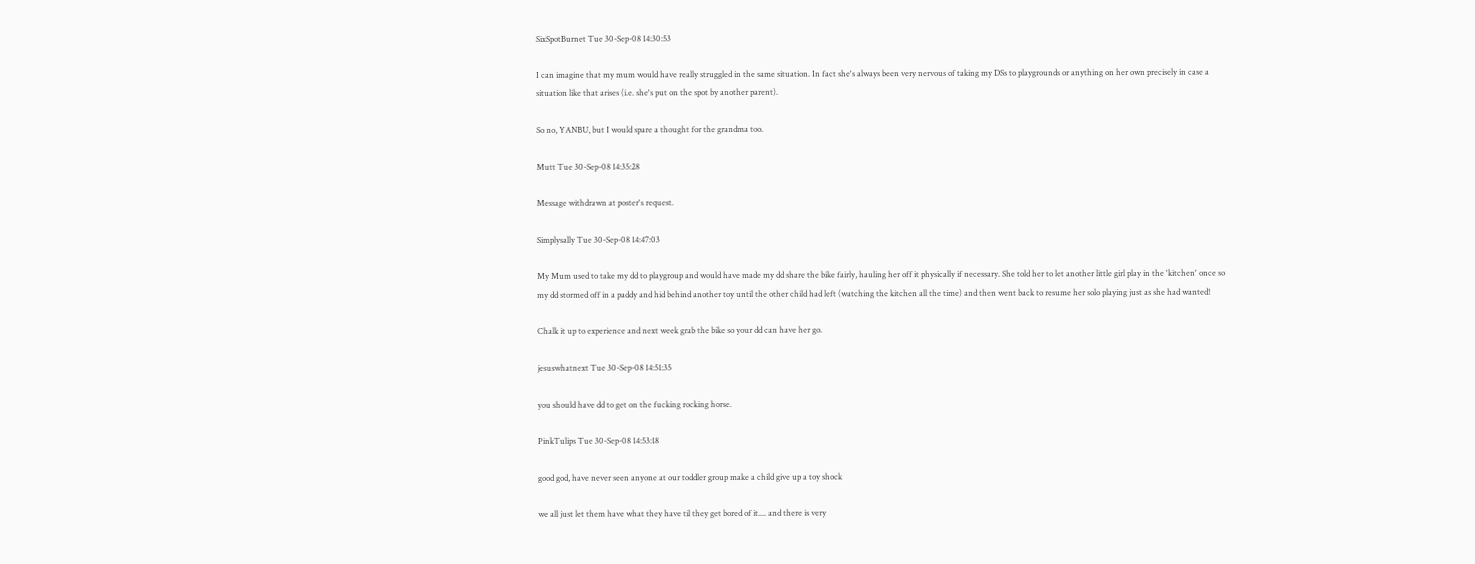SixSpotBurnet Tue 30-Sep-08 14:30:53

I can imagine that my mum would have really struggled in the same situation. In fact she's always been very nervous of taking my DSs to playgrounds or anything on her own precisely in case a situation like that arises (i.e. she's put on the spot by another parent).

So no, YANBU, but I would spare a thought for the grandma too.

Mutt Tue 30-Sep-08 14:35:28

Message withdrawn at poster's request.

Simplysally Tue 30-Sep-08 14:47:03

My Mum used to take my dd to playgroup and would have made my dd share the bike fairly, hauling her off it physically if necessary. She told her to let another little girl play in the 'kitchen' once so my dd stormed off in a paddy and hid behind another toy until the other child had left (watching the kitchen all the time) and then went back to resume her solo playing just as she had wanted!

Chalk it up to experience and next week grab the bike so your dd can have her go.

jesuswhatnext Tue 30-Sep-08 14:51:35

you should have dd to get on the fucking rocking horse.

PinkTulips Tue 30-Sep-08 14:53:18

good god, have never seen anyone at our toddler group make a child give up a toy shock

we all just let them have what they have til they get bored of it.... and there is very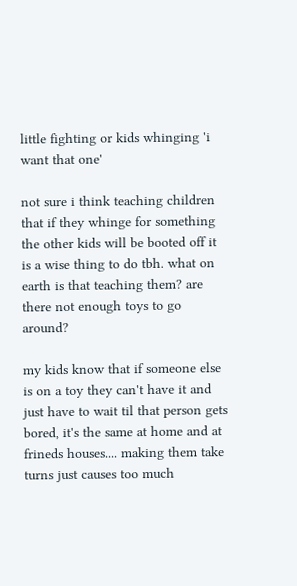little fighting or kids whinging 'i want that one'

not sure i think teaching children that if they whinge for something the other kids will be booted off it is a wise thing to do tbh. what on earth is that teaching them? are there not enough toys to go around?

my kids know that if someone else is on a toy they can't have it and just have to wait til that person gets bored, it's the same at home and at frineds houses.... making them take turns just causes too much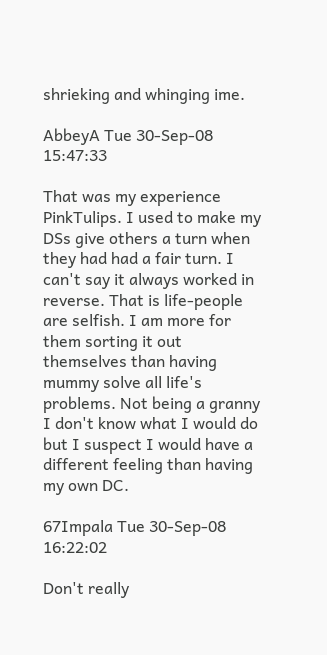shrieking and whinging ime.

AbbeyA Tue 30-Sep-08 15:47:33

That was my experience PinkTulips. I used to make my DSs give others a turn when they had had a fair turn. I can't say it always worked in reverse. That is life-people are selfish. I am more for them sorting it out themselves than having mummy solve all life's problems. Not being a granny I don't know what I would do but I suspect I would have a different feeling than having my own DC.

67Impala Tue 30-Sep-08 16:22:02

Don't really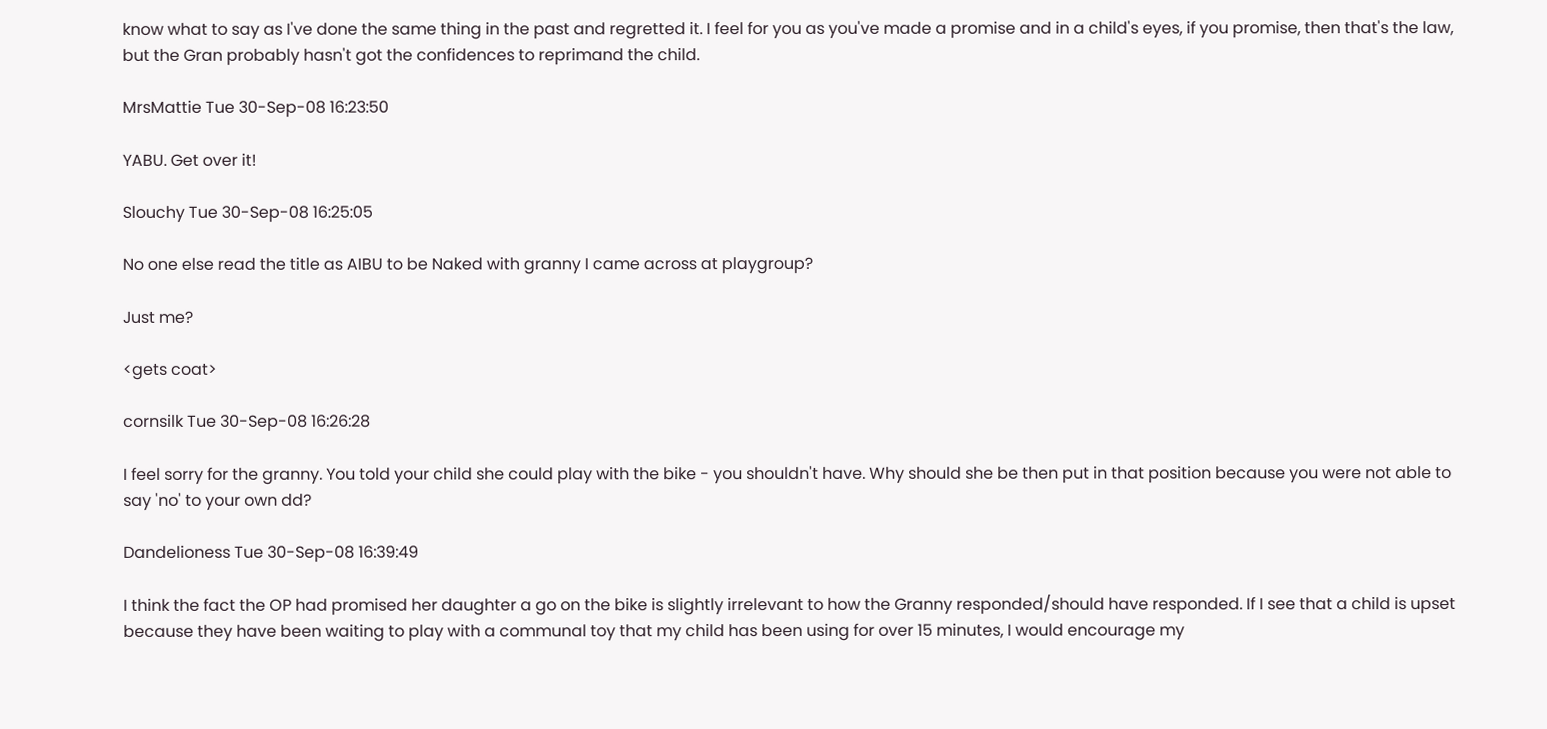know what to say as I've done the same thing in the past and regretted it. I feel for you as you've made a promise and in a child's eyes, if you promise, then that's the law, but the Gran probably hasn't got the confidences to reprimand the child.

MrsMattie Tue 30-Sep-08 16:23:50

YABU. Get over it!

Slouchy Tue 30-Sep-08 16:25:05

No one else read the title as AIBU to be Naked with granny I came across at playgroup?

Just me?

<gets coat>

cornsilk Tue 30-Sep-08 16:26:28

I feel sorry for the granny. You told your child she could play with the bike - you shouldn't have. Why should she be then put in that position because you were not able to say 'no' to your own dd?

Dandelioness Tue 30-Sep-08 16:39:49

I think the fact the OP had promised her daughter a go on the bike is slightly irrelevant to how the Granny responded/should have responded. If I see that a child is upset because they have been waiting to play with a communal toy that my child has been using for over 15 minutes, I would encourage my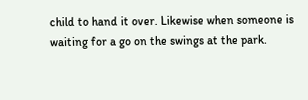child to hand it over. Likewise when someone is waiting for a go on the swings at the park.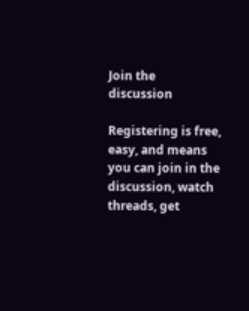Join the discussion

Registering is free, easy, and means you can join in the discussion, watch threads, get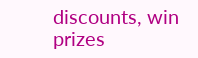discounts, win prizes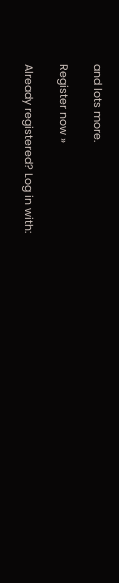and lots more.

Register now »

Already registered? Log in with: